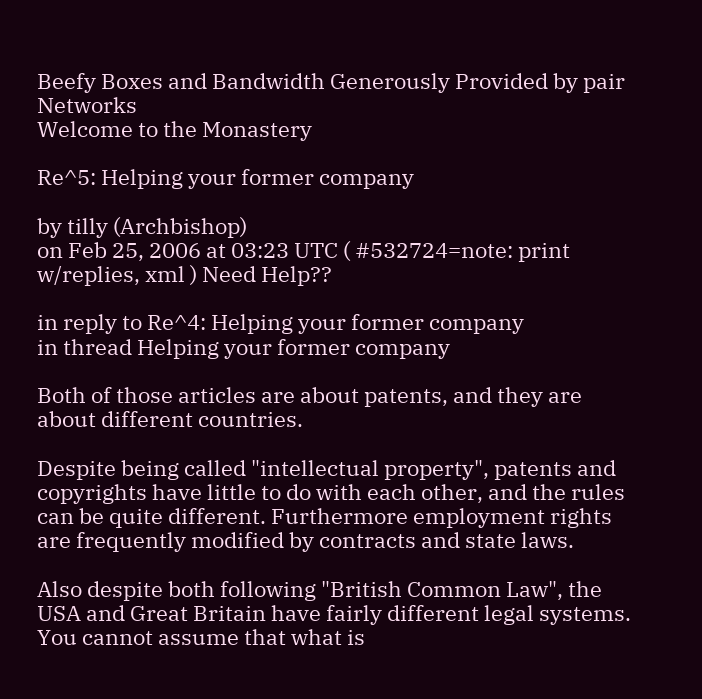Beefy Boxes and Bandwidth Generously Provided by pair Networks
Welcome to the Monastery

Re^5: Helping your former company

by tilly (Archbishop)
on Feb 25, 2006 at 03:23 UTC ( #532724=note: print w/replies, xml ) Need Help??

in reply to Re^4: Helping your former company
in thread Helping your former company

Both of those articles are about patents, and they are about different countries.

Despite being called "intellectual property", patents and copyrights have little to do with each other, and the rules can be quite different. Furthermore employment rights are frequently modified by contracts and state laws.

Also despite both following "British Common Law", the USA and Great Britain have fairly different legal systems. You cannot assume that what is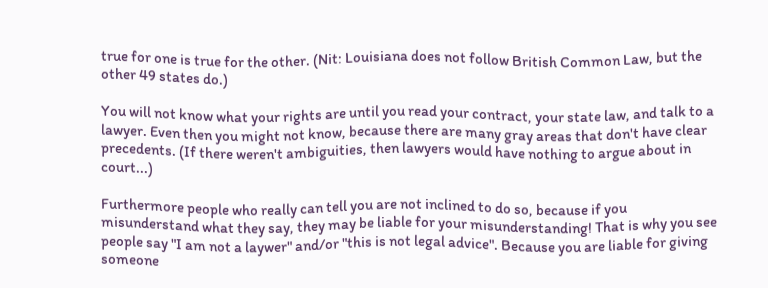true for one is true for the other. (Nit: Louisiana does not follow British Common Law, but the other 49 states do.)

You will not know what your rights are until you read your contract, your state law, and talk to a lawyer. Even then you might not know, because there are many gray areas that don't have clear precedents. (If there weren't ambiguities, then lawyers would have nothing to argue about in court...)

Furthermore people who really can tell you are not inclined to do so, because if you misunderstand what they say, they may be liable for your misunderstanding! That is why you see people say "I am not a laywer" and/or "this is not legal advice". Because you are liable for giving someone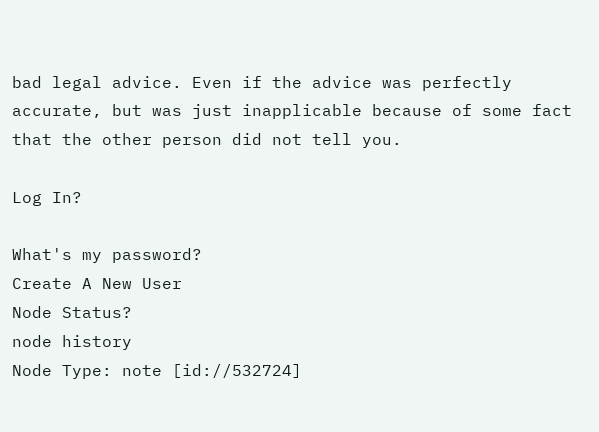bad legal advice. Even if the advice was perfectly accurate, but was just inapplicable because of some fact that the other person did not tell you.

Log In?

What's my password?
Create A New User
Node Status?
node history
Node Type: note [id://532724]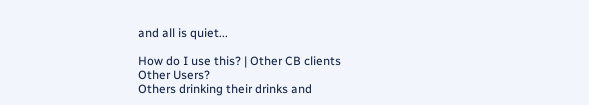and all is quiet...

How do I use this? | Other CB clients
Other Users?
Others drinking their drinks and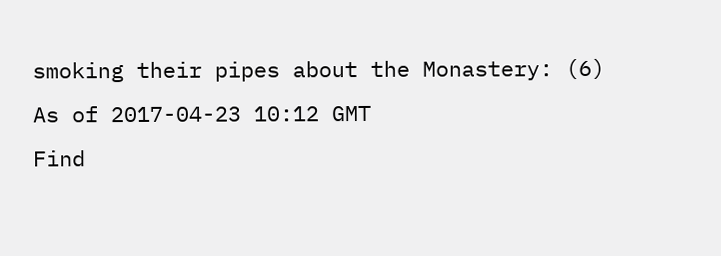smoking their pipes about the Monastery: (6)
As of 2017-04-23 10:12 GMT
Find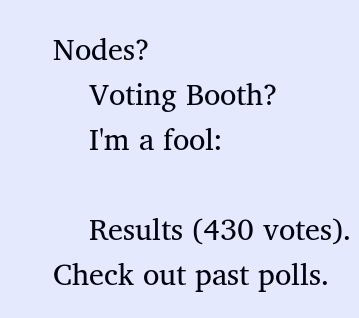Nodes?
    Voting Booth?
    I'm a fool:

    Results (430 votes). Check out past polls.